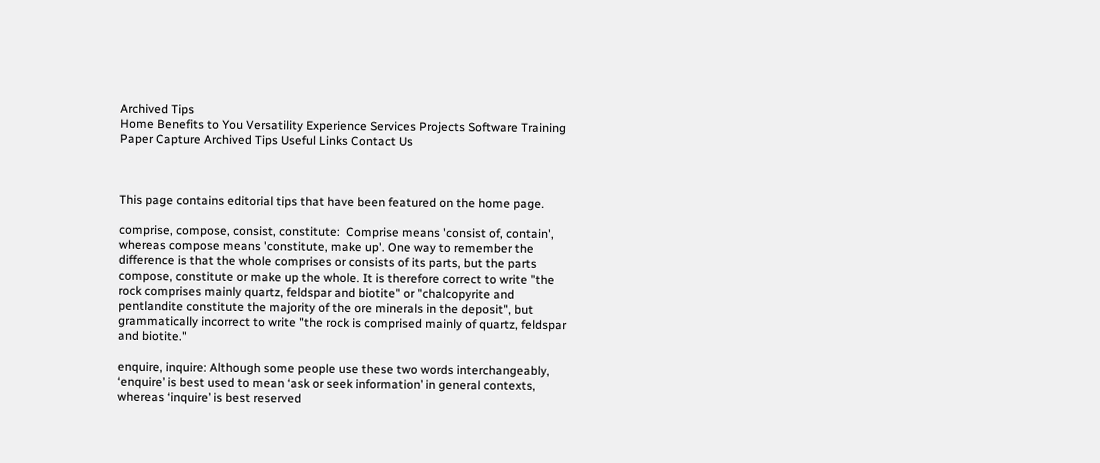Archived Tips
Home Benefits to You Versatility Experience Services Projects Software Training Paper Capture Archived Tips Useful Links Contact Us



This page contains editorial tips that have been featured on the home page.

comprise, compose, consist, constitute:  Comprise means 'consist of, contain', whereas compose means 'constitute, make up'. One way to remember the difference is that the whole comprises or consists of its parts, but the parts compose, constitute or make up the whole. It is therefore correct to write "the rock comprises mainly quartz, feldspar and biotite" or "chalcopyrite and pentlandite constitute the majority of the ore minerals in the deposit", but grammatically incorrect to write "the rock is comprised mainly of quartz, feldspar and biotite."

enquire, inquire: Although some people use these two words interchangeably, ‘enquire’ is best used to mean ‘ask or seek information’ in general contexts, whereas ‘inquire’ is best reserved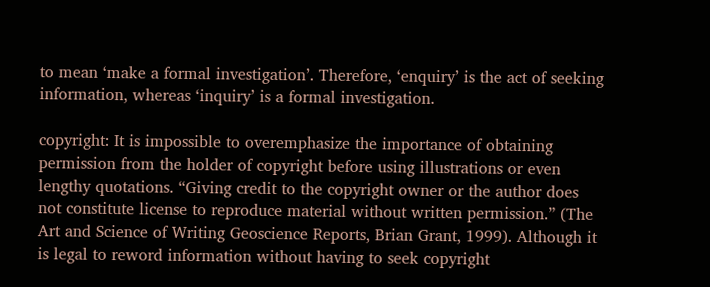to mean ‘make a formal investigation’. Therefore, ‘enquiry’ is the act of seeking information, whereas ‘inquiry’ is a formal investigation.

copyright: It is impossible to overemphasize the importance of obtaining permission from the holder of copyright before using illustrations or even lengthy quotations. “Giving credit to the copyright owner or the author does not constitute license to reproduce material without written permission.” (The Art and Science of Writing Geoscience Reports, Brian Grant, 1999). Although it is legal to reword information without having to seek copyright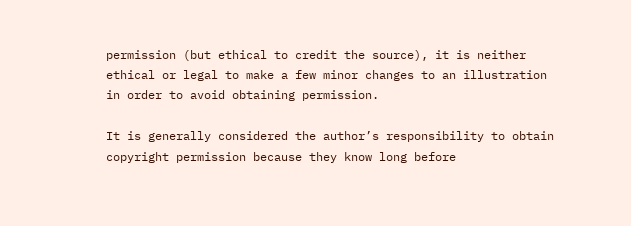permission (but ethical to credit the source), it is neither ethical or legal to make a few minor changes to an illustration in order to avoid obtaining permission.

It is generally considered the author’s responsibility to obtain copyright permission because they know long before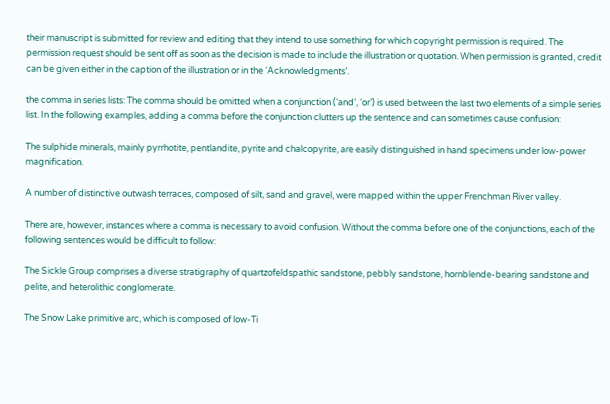their manuscript is submitted for review and editing that they intend to use something for which copyright permission is required. The permission request should be sent off as soon as the decision is made to include the illustration or quotation. When permission is granted, credit can be given either in the caption of the illustration or in the ‘Acknowledgments’.

the comma in series lists: The comma should be omitted when a conjunction (‘and’, ‘or’) is used between the last two elements of a simple series list. In the following examples, adding a comma before the conjunction clutters up the sentence and can sometimes cause confusion:

The sulphide minerals, mainly pyrrhotite, pentlandite, pyrite and chalcopyrite, are easily distinguished in hand specimens under low-power magnification.

A number of distinctive outwash terraces, composed of silt, sand and gravel, were mapped within the upper Frenchman River valley.

There are, however, instances where a comma is necessary to avoid confusion. Without the comma before one of the conjunctions, each of the following sentences would be difficult to follow:

The Sickle Group comprises a diverse stratigraphy of quartzofeldspathic sandstone, pebbly sandstone, hornblende-bearing sandstone and pelite, and heterolithic conglomerate.

The Snow Lake primitive arc, which is composed of low-Ti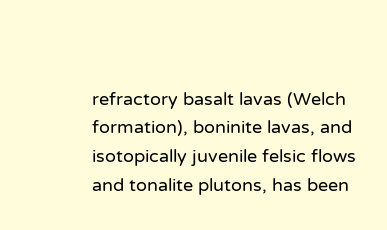refractory basalt lavas (Welch formation), boninite lavas, and isotopically juvenile felsic flows and tonalite plutons, has been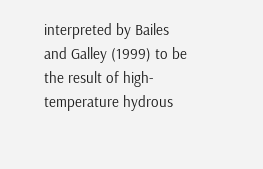interpreted by Bailes and Galley (1999) to be the result of high-temperature hydrous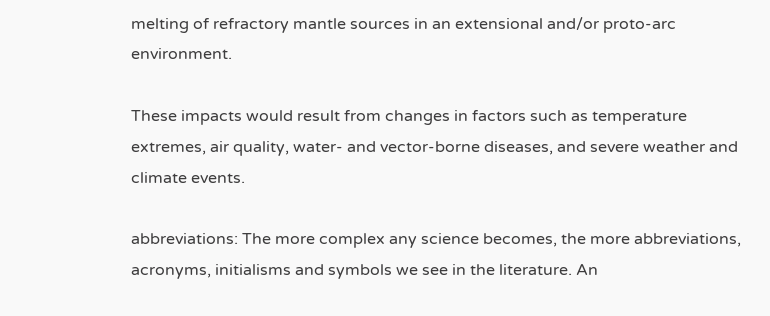melting of refractory mantle sources in an extensional and/or proto-arc environment.

These impacts would result from changes in factors such as temperature extremes, air quality, water- and vector-borne diseases, and severe weather and climate events.

abbreviations: The more complex any science becomes, the more abbreviations, acronyms, initialisms and symbols we see in the literature. An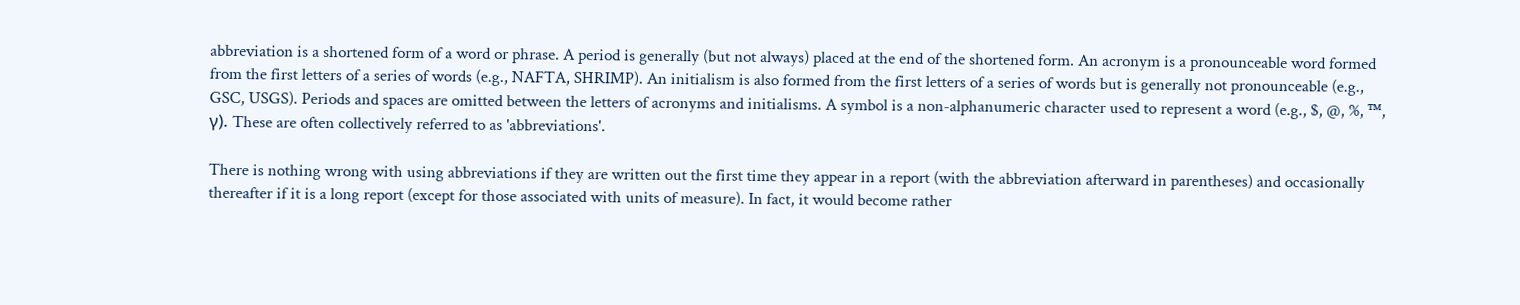abbreviation is a shortened form of a word or phrase. A period is generally (but not always) placed at the end of the shortened form. An acronym is a pronounceable word formed from the first letters of a series of words (e.g., NAFTA, SHRIMP). An initialism is also formed from the first letters of a series of words but is generally not pronounceable (e.g., GSC, USGS). Periods and spaces are omitted between the letters of acronyms and initialisms. A symbol is a non-alphanumeric character used to represent a word (e.g., $, @, %, ™, γ). These are often collectively referred to as 'abbreviations'.

There is nothing wrong with using abbreviations if they are written out the first time they appear in a report (with the abbreviation afterward in parentheses) and occasionally thereafter if it is a long report (except for those associated with units of measure). In fact, it would become rather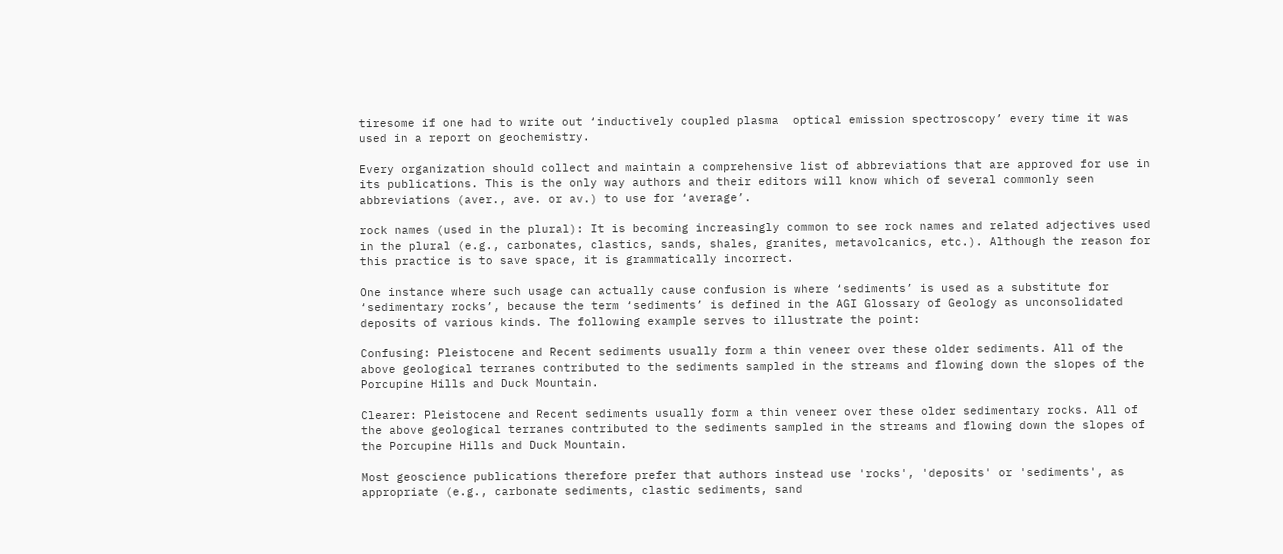tiresome if one had to write out ‘inductively coupled plasma  optical emission spectroscopy’ every time it was used in a report on geochemistry.

Every organization should collect and maintain a comprehensive list of abbreviations that are approved for use in its publications. This is the only way authors and their editors will know which of several commonly seen abbreviations (aver., ave. or av.) to use for ‘average’.

rock names (used in the plural): It is becoming increasingly common to see rock names and related adjectives used in the plural (e.g., carbonates, clastics, sands, shales, granites, metavolcanics, etc.). Although the reason for this practice is to save space, it is grammatically incorrect.

One instance where such usage can actually cause confusion is where ‘sediments’ is used as a substitute for ‘sedimentary rocks’, because the term ‘sediments’ is defined in the AGI Glossary of Geology as unconsolidated deposits of various kinds. The following example serves to illustrate the point:

Confusing: Pleistocene and Recent sediments usually form a thin veneer over these older sediments. All of the above geological terranes contributed to the sediments sampled in the streams and flowing down the slopes of the Porcupine Hills and Duck Mountain.

Clearer: Pleistocene and Recent sediments usually form a thin veneer over these older sedimentary rocks. All of the above geological terranes contributed to the sediments sampled in the streams and flowing down the slopes of the Porcupine Hills and Duck Mountain.

Most geoscience publications therefore prefer that authors instead use 'rocks', 'deposits' or 'sediments', as appropriate (e.g., carbonate sediments, clastic sediments, sand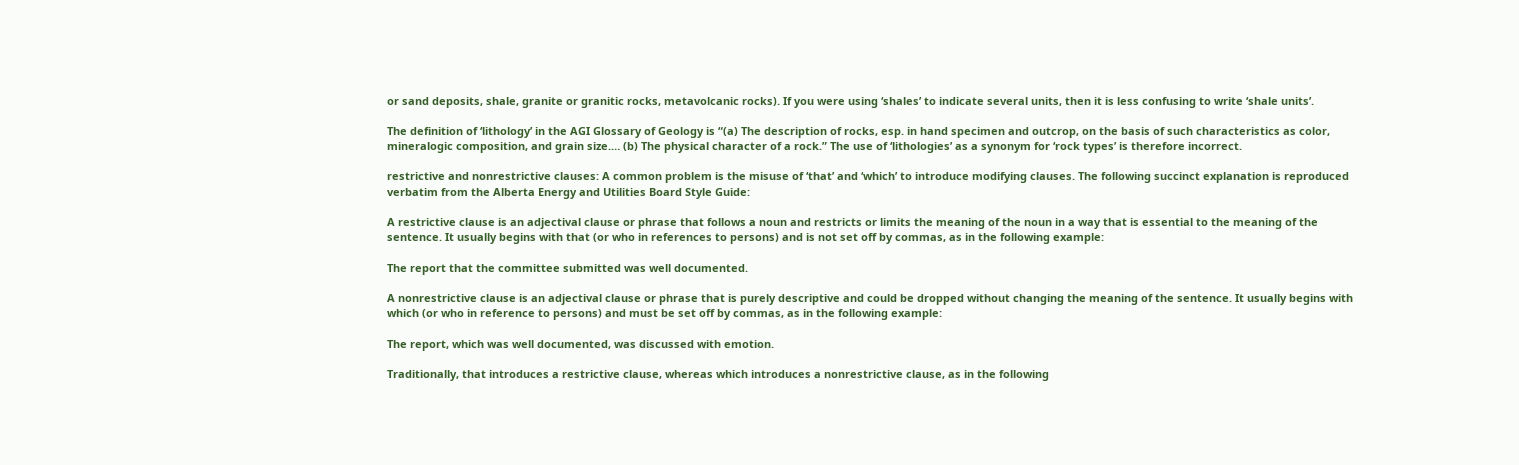or sand deposits, shale, granite or granitic rocks, metavolcanic rocks). If you were using ‘shales’ to indicate several units, then it is less confusing to write ‘shale units’.

The definition of ‘lithology’ in the AGI Glossary of Geology is “(a) The description of rocks, esp. in hand specimen and outcrop, on the basis of such characteristics as color, mineralogic composition, and grain size.… (b) The physical character of a rock.” The use of ‘lithologies’ as a synonym for ‘rock types’ is therefore incorrect.

restrictive and nonrestrictive clauses: A common problem is the misuse of ‘that’ and ‘which’ to introduce modifying clauses. The following succinct explanation is reproduced verbatim from the Alberta Energy and Utilities Board Style Guide:

A restrictive clause is an adjectival clause or phrase that follows a noun and restricts or limits the meaning of the noun in a way that is essential to the meaning of the sentence. It usually begins with that (or who in references to persons) and is not set off by commas, as in the following example:

The report that the committee submitted was well documented.

A nonrestrictive clause is an adjectival clause or phrase that is purely descriptive and could be dropped without changing the meaning of the sentence. It usually begins with which (or who in reference to persons) and must be set off by commas, as in the following example:

The report, which was well documented, was discussed with emotion.

Traditionally, that introduces a restrictive clause, whereas which introduces a nonrestrictive clause, as in the following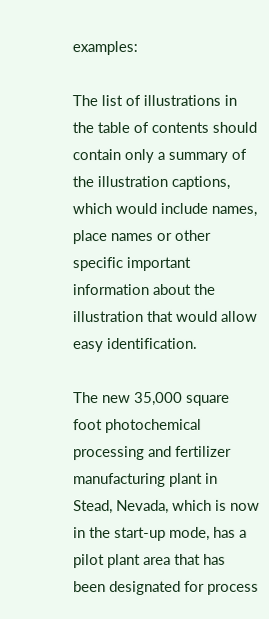examples:

The list of illustrations in the table of contents should contain only a summary of the illustration captions, which would include names, place names or other specific important information about the illustration that would allow easy identification.

The new 35,000 square foot photochemical processing and fertilizer manufacturing plant in Stead, Nevada, which is now in the start-up mode, has a pilot plant area that has been designated for process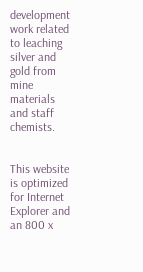development work related to leaching silver and gold from mine materials and staff chemists.


This website is optimized for Internet Explorer and an 800 x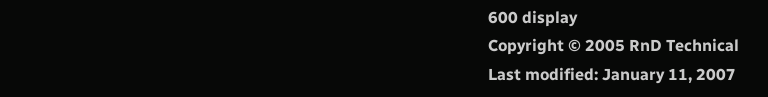600 display
Copyright © 2005 RnD Technical
Last modified: January 11, 2007